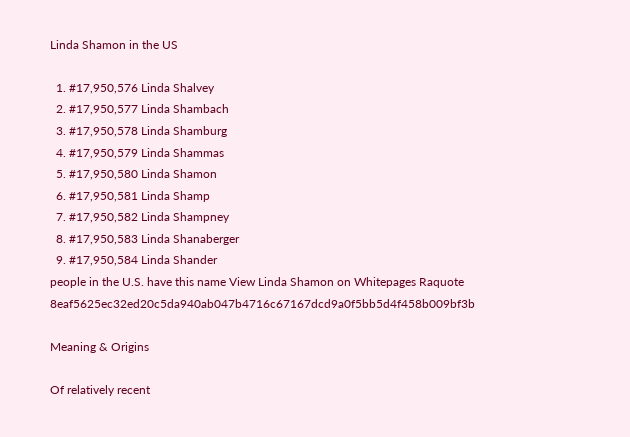Linda Shamon in the US

  1. #17,950,576 Linda Shalvey
  2. #17,950,577 Linda Shambach
  3. #17,950,578 Linda Shamburg
  4. #17,950,579 Linda Shammas
  5. #17,950,580 Linda Shamon
  6. #17,950,581 Linda Shamp
  7. #17,950,582 Linda Shampney
  8. #17,950,583 Linda Shanaberger
  9. #17,950,584 Linda Shander
people in the U.S. have this name View Linda Shamon on Whitepages Raquote 8eaf5625ec32ed20c5da940ab047b4716c67167dcd9a0f5bb5d4f458b009bf3b

Meaning & Origins

Of relatively recent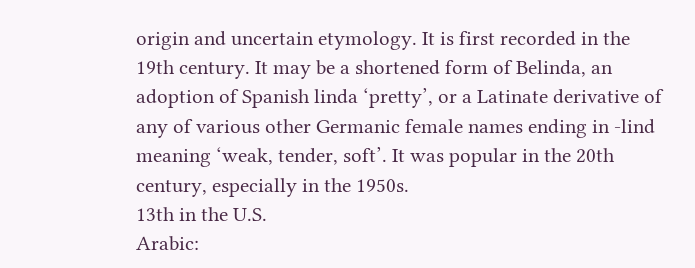origin and uncertain etymology. It is first recorded in the 19th century. It may be a shortened form of Belinda, an adoption of Spanish linda ‘pretty’, or a Latinate derivative of any of various other Germanic female names ending in -lind meaning ‘weak, tender, soft’. It was popular in the 20th century, especially in the 1950s.
13th in the U.S.
Arabic: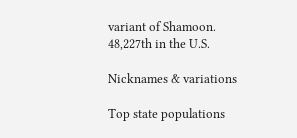variant of Shamoon.
48,227th in the U.S.

Nicknames & variations

Top state populations